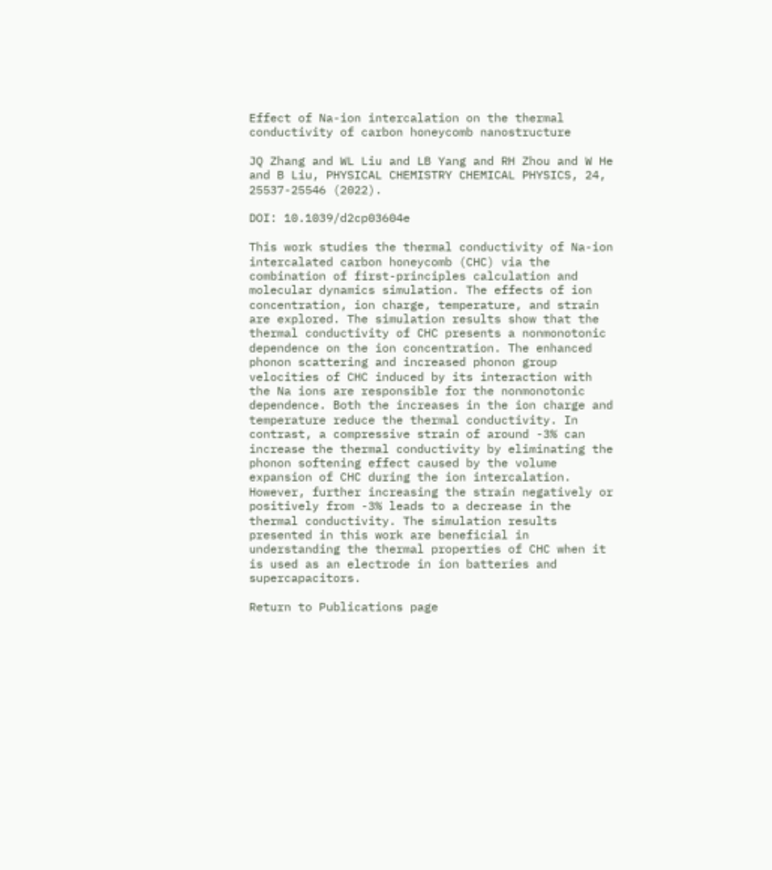Effect of Na-ion intercalation on the thermal conductivity of carbon honeycomb nanostructure

JQ Zhang and WL Liu and LB Yang and RH Zhou and W He and B Liu, PHYSICAL CHEMISTRY CHEMICAL PHYSICS, 24, 25537-25546 (2022).

DOI: 10.1039/d2cp03604e

This work studies the thermal conductivity of Na-ion intercalated carbon honeycomb (CHC) via the combination of first-principles calculation and molecular dynamics simulation. The effects of ion concentration, ion charge, temperature, and strain are explored. The simulation results show that the thermal conductivity of CHC presents a nonmonotonic dependence on the ion concentration. The enhanced phonon scattering and increased phonon group velocities of CHC induced by its interaction with the Na ions are responsible for the nonmonotonic dependence. Both the increases in the ion charge and temperature reduce the thermal conductivity. In contrast, a compressive strain of around -3% can increase the thermal conductivity by eliminating the phonon softening effect caused by the volume expansion of CHC during the ion intercalation. However, further increasing the strain negatively or positively from -3% leads to a decrease in the thermal conductivity. The simulation results presented in this work are beneficial in understanding the thermal properties of CHC when it is used as an electrode in ion batteries and supercapacitors.

Return to Publications page